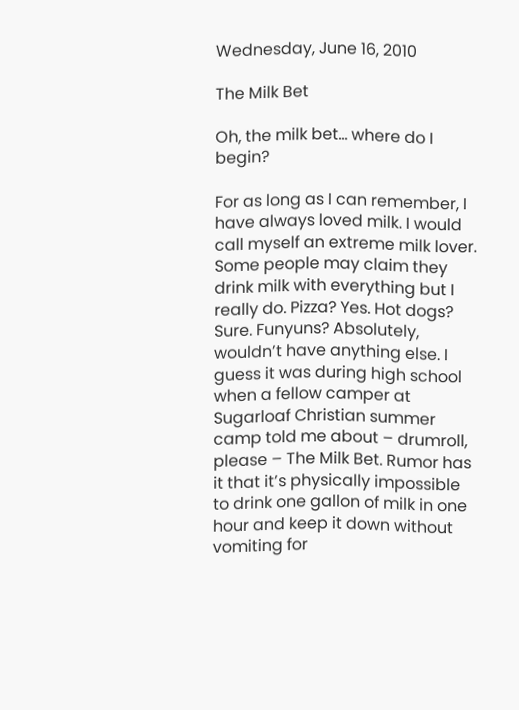Wednesday, June 16, 2010

The Milk Bet

Oh, the milk bet… where do I begin?

For as long as I can remember, I have always loved milk. I would call myself an extreme milk lover. Some people may claim they drink milk with everything but I really do. Pizza? Yes. Hot dogs? Sure. Funyuns? Absolutely, wouldn’t have anything else. I guess it was during high school when a fellow camper at Sugarloaf Christian summer camp told me about – drumroll, please – The Milk Bet. Rumor has it that it’s physically impossible to drink one gallon of milk in one hour and keep it down without vomiting for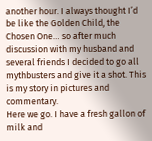another hour. I always thought I’d be like the Golden Child, the Chosen One… so after much discussion with my husband and several friends I decided to go all mythbusters and give it a shot. This is my story in pictures and commentary.
Here we go. I have a fresh gallon of milk and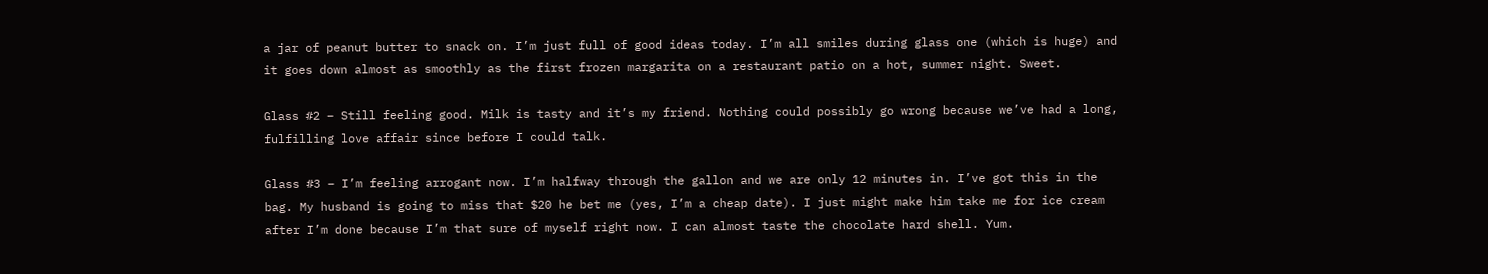a jar of peanut butter to snack on. I’m just full of good ideas today. I’m all smiles during glass one (which is huge) and it goes down almost as smoothly as the first frozen margarita on a restaurant patio on a hot, summer night. Sweet.

Glass #2 – Still feeling good. Milk is tasty and it’s my friend. Nothing could possibly go wrong because we’ve had a long, fulfilling love affair since before I could talk.

Glass #3 – I’m feeling arrogant now. I’m halfway through the gallon and we are only 12 minutes in. I’ve got this in the bag. My husband is going to miss that $20 he bet me (yes, I’m a cheap date). I just might make him take me for ice cream after I’m done because I’m that sure of myself right now. I can almost taste the chocolate hard shell. Yum.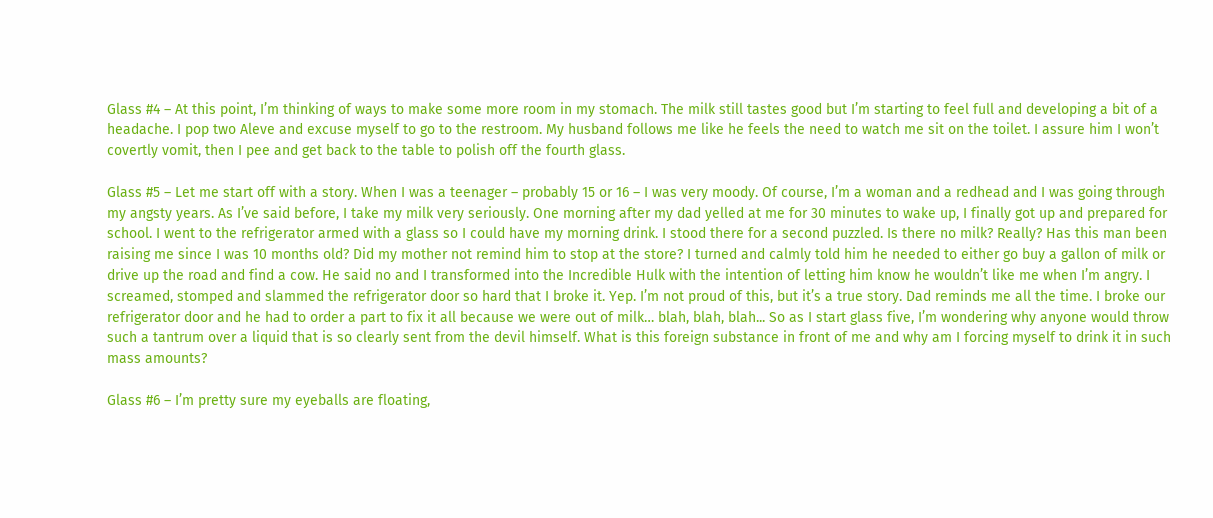Glass #4 – At this point, I’m thinking of ways to make some more room in my stomach. The milk still tastes good but I’m starting to feel full and developing a bit of a headache. I pop two Aleve and excuse myself to go to the restroom. My husband follows me like he feels the need to watch me sit on the toilet. I assure him I won’t covertly vomit, then I pee and get back to the table to polish off the fourth glass.

Glass #5 – Let me start off with a story. When I was a teenager – probably 15 or 16 – I was very moody. Of course, I’m a woman and a redhead and I was going through my angsty years. As I’ve said before, I take my milk very seriously. One morning after my dad yelled at me for 30 minutes to wake up, I finally got up and prepared for school. I went to the refrigerator armed with a glass so I could have my morning drink. I stood there for a second puzzled. Is there no milk? Really? Has this man been raising me since I was 10 months old? Did my mother not remind him to stop at the store? I turned and calmly told him he needed to either go buy a gallon of milk or drive up the road and find a cow. He said no and I transformed into the Incredible Hulk with the intention of letting him know he wouldn’t like me when I’m angry. I screamed, stomped and slammed the refrigerator door so hard that I broke it. Yep. I’m not proud of this, but it’s a true story. Dad reminds me all the time. I broke our refrigerator door and he had to order a part to fix it all because we were out of milk… blah, blah, blah... So as I start glass five, I’m wondering why anyone would throw such a tantrum over a liquid that is so clearly sent from the devil himself. What is this foreign substance in front of me and why am I forcing myself to drink it in such mass amounts?

Glass #6 – I’m pretty sure my eyeballs are floating,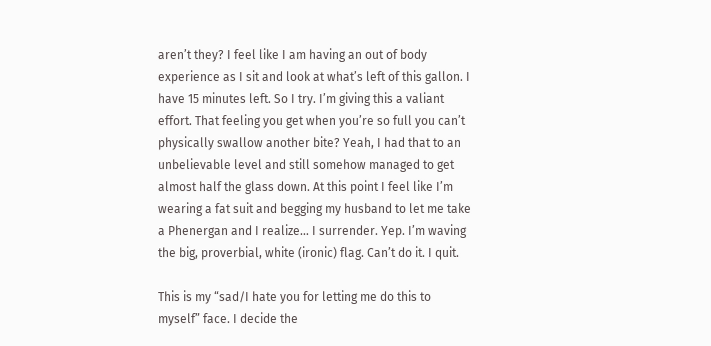aren’t they? I feel like I am having an out of body experience as I sit and look at what’s left of this gallon. I have 15 minutes left. So I try. I’m giving this a valiant effort. That feeling you get when you’re so full you can’t physically swallow another bite? Yeah, I had that to an unbelievable level and still somehow managed to get almost half the glass down. At this point I feel like I’m wearing a fat suit and begging my husband to let me take a Phenergan and I realize… I surrender. Yep. I’m waving the big, proverbial, white (ironic) flag. Can’t do it. I quit.

This is my “sad/I hate you for letting me do this to myself” face. I decide the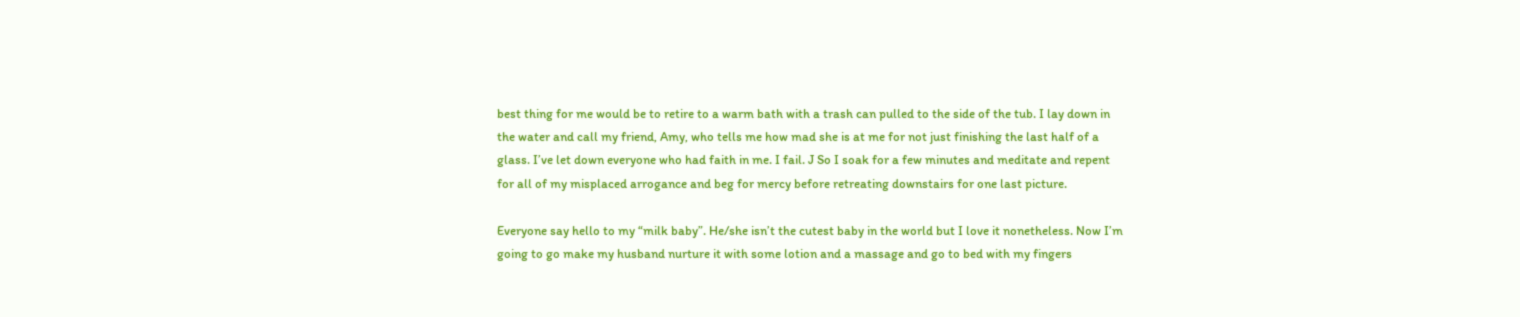best thing for me would be to retire to a warm bath with a trash can pulled to the side of the tub. I lay down in the water and call my friend, Amy, who tells me how mad she is at me for not just finishing the last half of a glass. I’ve let down everyone who had faith in me. I fail. J So I soak for a few minutes and meditate and repent for all of my misplaced arrogance and beg for mercy before retreating downstairs for one last picture.

Everyone say hello to my “milk baby”. He/she isn’t the cutest baby in the world but I love it nonetheless. Now I’m going to go make my husband nurture it with some lotion and a massage and go to bed with my fingers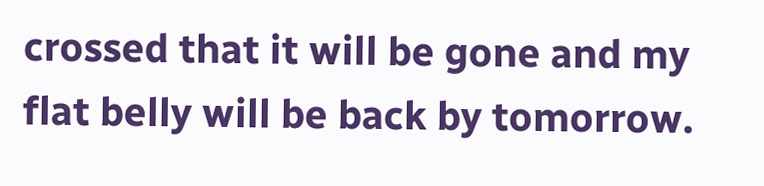crossed that it will be gone and my flat belly will be back by tomorrow.